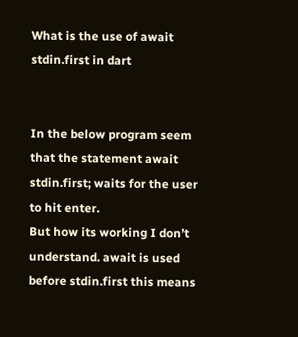What is the use of await stdin.first in dart


In the below program seem that the statement await stdin.first; waits for the user to hit enter.
But how its working I don’t understand. await is used before stdin.first this means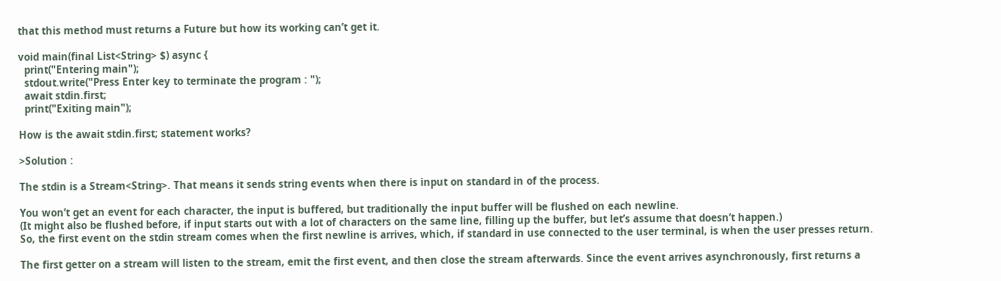that this method must returns a Future but how its working can’t get it.

void main(final List<String> $) async {
  print("Entering main");
  stdout.write("Press Enter key to terminate the program : ");
  await stdin.first;
  print("Exiting main");

How is the await stdin.first; statement works?

>Solution :

The stdin is a Stream<String>. That means it sends string events when there is input on standard in of the process.

You won’t get an event for each character, the input is buffered, but traditionally the input buffer will be flushed on each newline.
(It might also be flushed before, if input starts out with a lot of characters on the same line, filling up the buffer, but let’s assume that doesn’t happen.)
So, the first event on the stdin stream comes when the first newline is arrives, which, if standard in use connected to the user terminal, is when the user presses return.

The first getter on a stream will listen to the stream, emit the first event, and then close the stream afterwards. Since the event arrives asynchronously, first returns a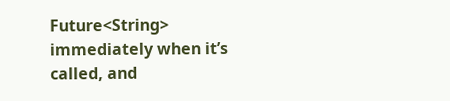Future<String> immediately when it’s called, and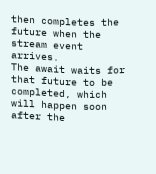then completes the future when the stream event arrives.
The await waits for that future to be completed, which will happen soon after the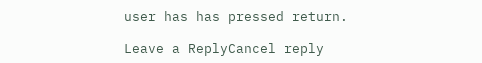user has has pressed return.

Leave a ReplyCancel reply